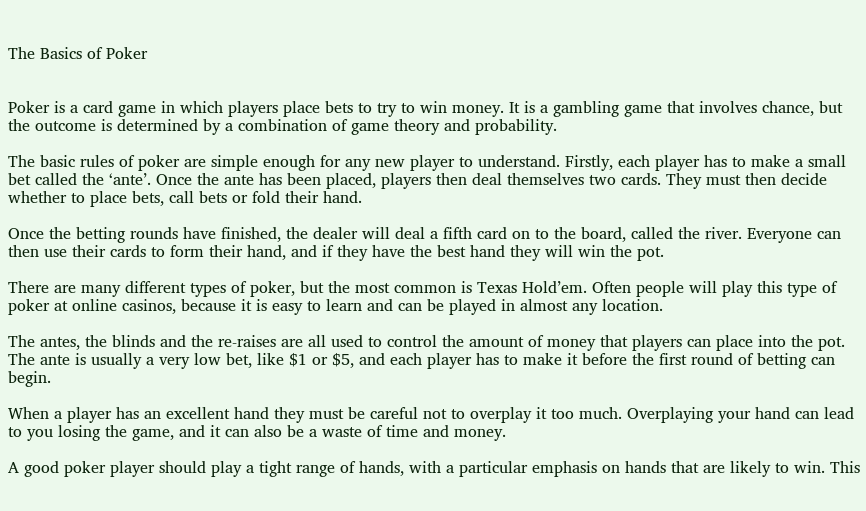The Basics of Poker


Poker is a card game in which players place bets to try to win money. It is a gambling game that involves chance, but the outcome is determined by a combination of game theory and probability.

The basic rules of poker are simple enough for any new player to understand. Firstly, each player has to make a small bet called the ‘ante’. Once the ante has been placed, players then deal themselves two cards. They must then decide whether to place bets, call bets or fold their hand.

Once the betting rounds have finished, the dealer will deal a fifth card on to the board, called the river. Everyone can then use their cards to form their hand, and if they have the best hand they will win the pot.

There are many different types of poker, but the most common is Texas Hold’em. Often people will play this type of poker at online casinos, because it is easy to learn and can be played in almost any location.

The antes, the blinds and the re-raises are all used to control the amount of money that players can place into the pot. The ante is usually a very low bet, like $1 or $5, and each player has to make it before the first round of betting can begin.

When a player has an excellent hand they must be careful not to overplay it too much. Overplaying your hand can lead to you losing the game, and it can also be a waste of time and money.

A good poker player should play a tight range of hands, with a particular emphasis on hands that are likely to win. This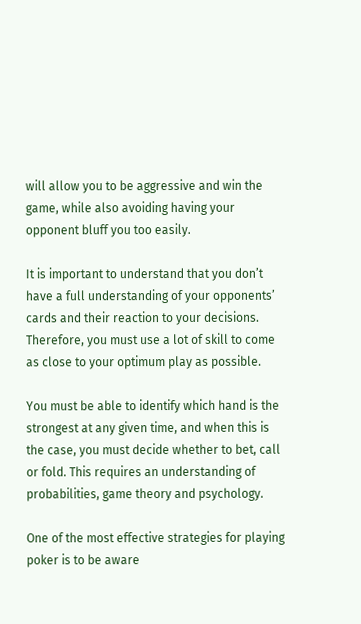will allow you to be aggressive and win the game, while also avoiding having your opponent bluff you too easily.

It is important to understand that you don’t have a full understanding of your opponents’ cards and their reaction to your decisions. Therefore, you must use a lot of skill to come as close to your optimum play as possible.

You must be able to identify which hand is the strongest at any given time, and when this is the case, you must decide whether to bet, call or fold. This requires an understanding of probabilities, game theory and psychology.

One of the most effective strategies for playing poker is to be aware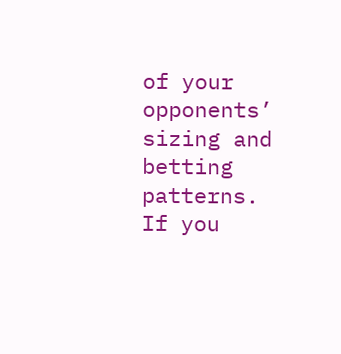of your opponents’ sizing and betting patterns. If you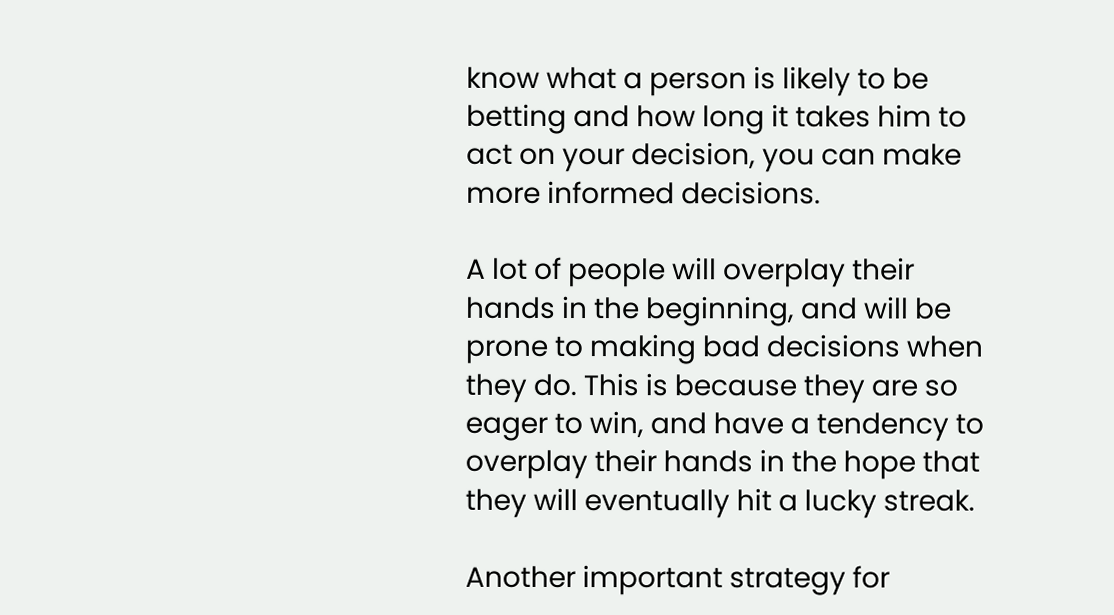know what a person is likely to be betting and how long it takes him to act on your decision, you can make more informed decisions.

A lot of people will overplay their hands in the beginning, and will be prone to making bad decisions when they do. This is because they are so eager to win, and have a tendency to overplay their hands in the hope that they will eventually hit a lucky streak.

Another important strategy for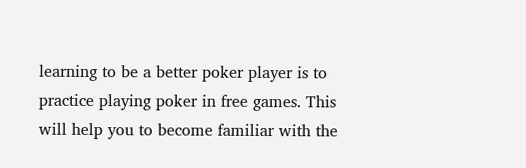learning to be a better poker player is to practice playing poker in free games. This will help you to become familiar with the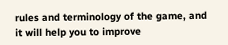rules and terminology of the game, and it will help you to improve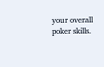your overall poker skills.